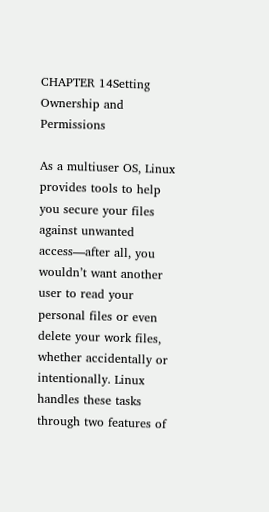CHAPTER 14Setting Ownership and Permissions

As a multiuser OS, Linux provides tools to help you secure your files against unwanted access—after all, you wouldn’t want another user to read your personal files or even delete your work files, whether accidentally or intentionally. Linux handles these tasks through two features of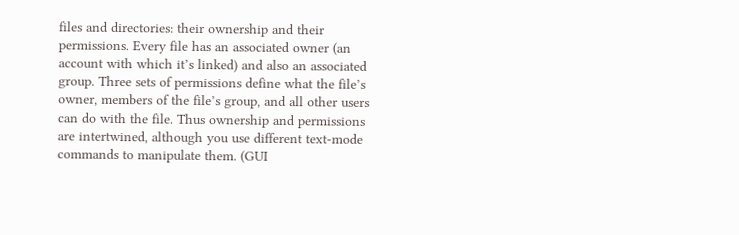files and directories: their ownership and their permissions. Every file has an associated owner (an account with which it’s linked) and also an associated group. Three sets of permissions define what the file’s owner, members of the file’s group, and all other users can do with the file. Thus ownership and permissions are intertwined, although you use different text-mode commands to manipulate them. (GUI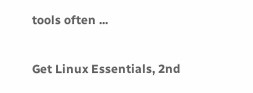tools often ...

Get Linux Essentials, 2nd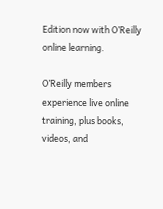Edition now with O’Reilly online learning.

O’Reilly members experience live online training, plus books, videos, and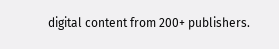digital content from 200+ publishers.